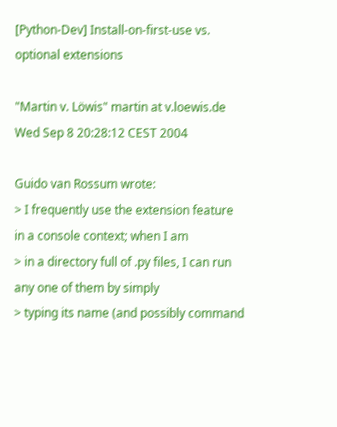[Python-Dev] Install-on-first-use vs. optional extensions

"Martin v. Löwis" martin at v.loewis.de
Wed Sep 8 20:28:12 CEST 2004

Guido van Rossum wrote:
> I frequently use the extension feature in a console context; when I am
> in a directory full of .py files, I can run any one of them by simply
> typing its name (and possibly command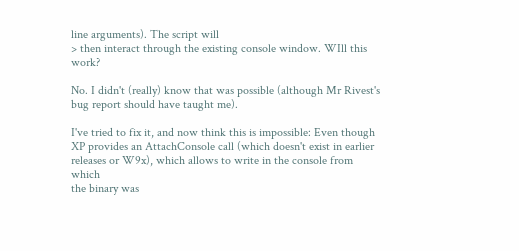line arguments). The script will
> then interact through the existing console window. WIll this work?

No. I didn't (really) know that was possible (although Mr Rivest's
bug report should have taught me).

I've tried to fix it, and now think this is impossible: Even though
XP provides an AttachConsole call (which doesn't exist in earlier
releases or W9x), which allows to write in the console from which
the binary was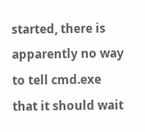started, there is apparently no way to tell cmd.exe
that it should wait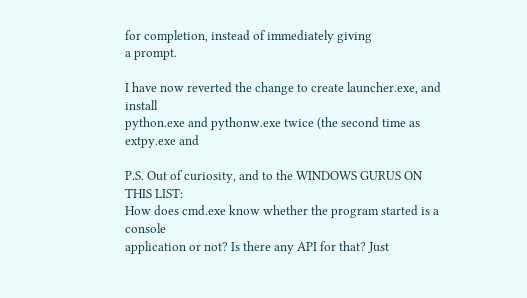for completion, instead of immediately giving
a prompt.

I have now reverted the change to create launcher.exe, and install
python.exe and pythonw.exe twice (the second time as extpy.exe and

P.S. Out of curiosity, and to the WINDOWS GURUS ON THIS LIST:
How does cmd.exe know whether the program started is a console
application or not? Is there any API for that? Just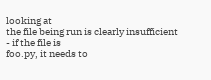looking at
the file being run is clearly insufficient - if the file is
foo.py, it needs to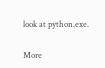look at python.exe.

More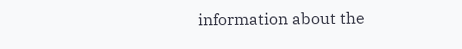information about the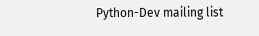Python-Dev mailing list